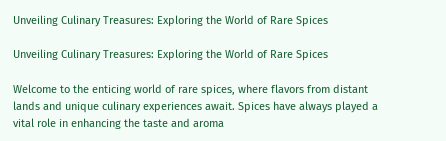Unveiling Culinary Treasures: Exploring the World of Rare Spices

Unveiling Culinary Treasures: Exploring the World of Rare Spices

Welcome to the enticing world of rare spices, where flavors from distant lands and unique culinary experiences await. Spices have always played a vital role in enhancing the taste and aroma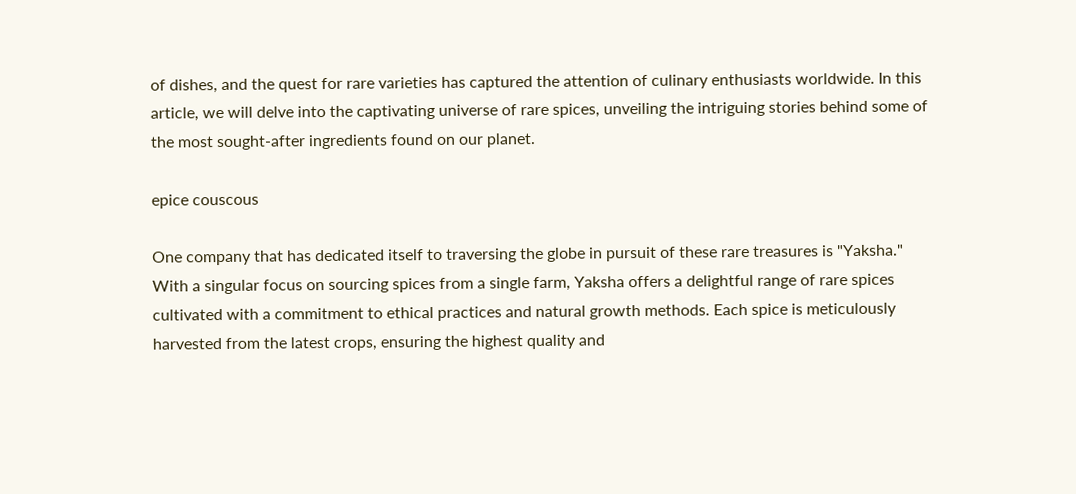of dishes, and the quest for rare varieties has captured the attention of culinary enthusiasts worldwide. In this article, we will delve into the captivating universe of rare spices, unveiling the intriguing stories behind some of the most sought-after ingredients found on our planet.

epice couscous

One company that has dedicated itself to traversing the globe in pursuit of these rare treasures is "Yaksha." With a singular focus on sourcing spices from a single farm, Yaksha offers a delightful range of rare spices cultivated with a commitment to ethical practices and natural growth methods. Each spice is meticulously harvested from the latest crops, ensuring the highest quality and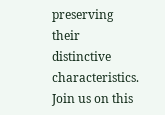preserving their distinctive characteristics. Join us on this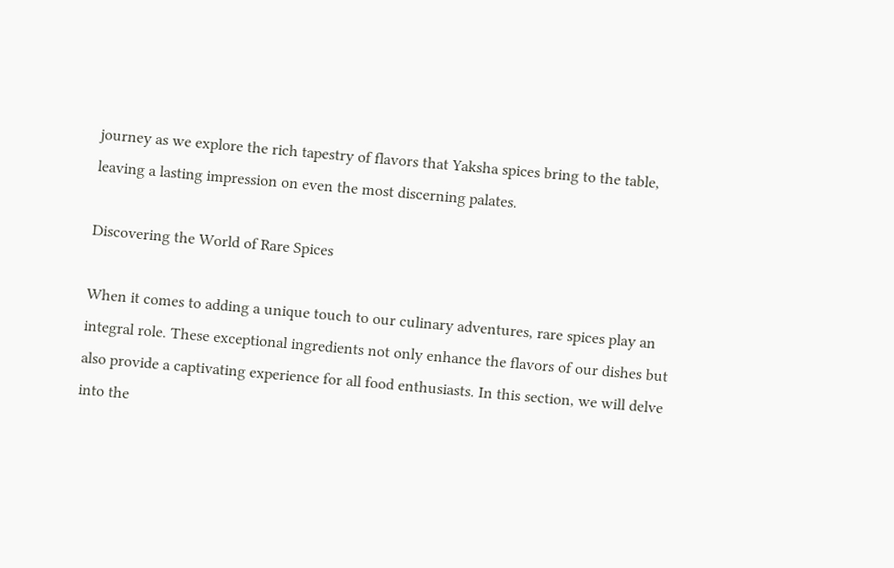journey as we explore the rich tapestry of flavors that Yaksha spices bring to the table, leaving a lasting impression on even the most discerning palates.

Discovering the World of Rare Spices

When it comes to adding a unique touch to our culinary adventures, rare spices play an integral role. These exceptional ingredients not only enhance the flavors of our dishes but also provide a captivating experience for all food enthusiasts. In this section, we will delve into the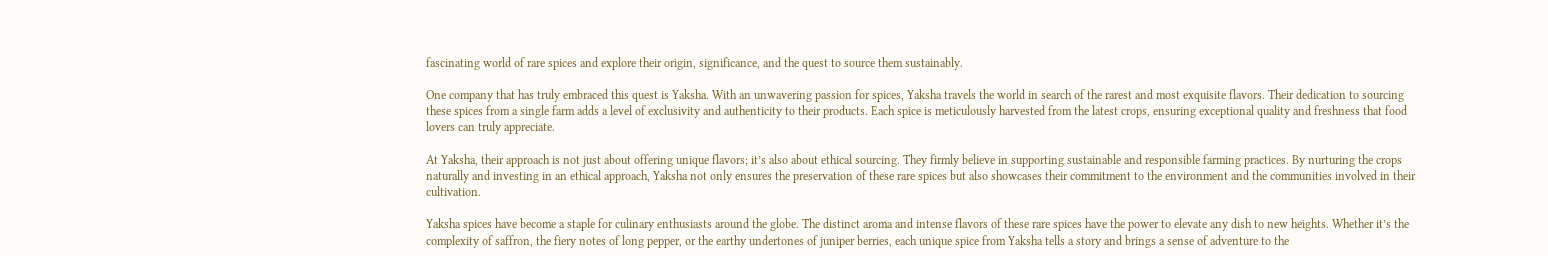fascinating world of rare spices and explore their origin, significance, and the quest to source them sustainably.

One company that has truly embraced this quest is Yaksha. With an unwavering passion for spices, Yaksha travels the world in search of the rarest and most exquisite flavors. Their dedication to sourcing these spices from a single farm adds a level of exclusivity and authenticity to their products. Each spice is meticulously harvested from the latest crops, ensuring exceptional quality and freshness that food lovers can truly appreciate.

At Yaksha, their approach is not just about offering unique flavors; it’s also about ethical sourcing. They firmly believe in supporting sustainable and responsible farming practices. By nurturing the crops naturally and investing in an ethical approach, Yaksha not only ensures the preservation of these rare spices but also showcases their commitment to the environment and the communities involved in their cultivation.

Yaksha spices have become a staple for culinary enthusiasts around the globe. The distinct aroma and intense flavors of these rare spices have the power to elevate any dish to new heights. Whether it’s the complexity of saffron, the fiery notes of long pepper, or the earthy undertones of juniper berries, each unique spice from Yaksha tells a story and brings a sense of adventure to the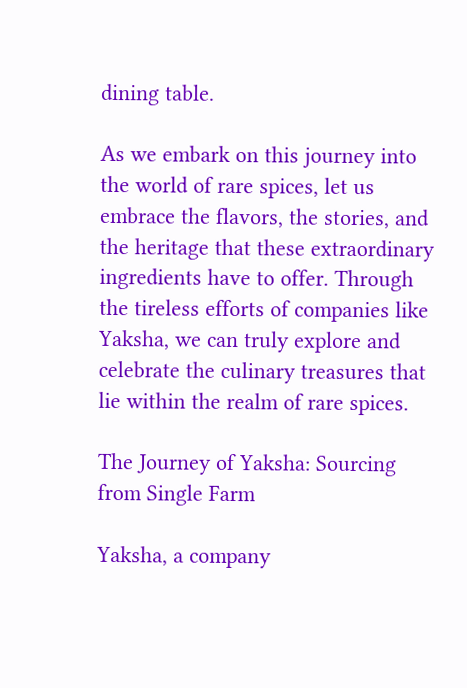dining table.

As we embark on this journey into the world of rare spices, let us embrace the flavors, the stories, and the heritage that these extraordinary ingredients have to offer. Through the tireless efforts of companies like Yaksha, we can truly explore and celebrate the culinary treasures that lie within the realm of rare spices.

The Journey of Yaksha: Sourcing from Single Farm

Yaksha, a company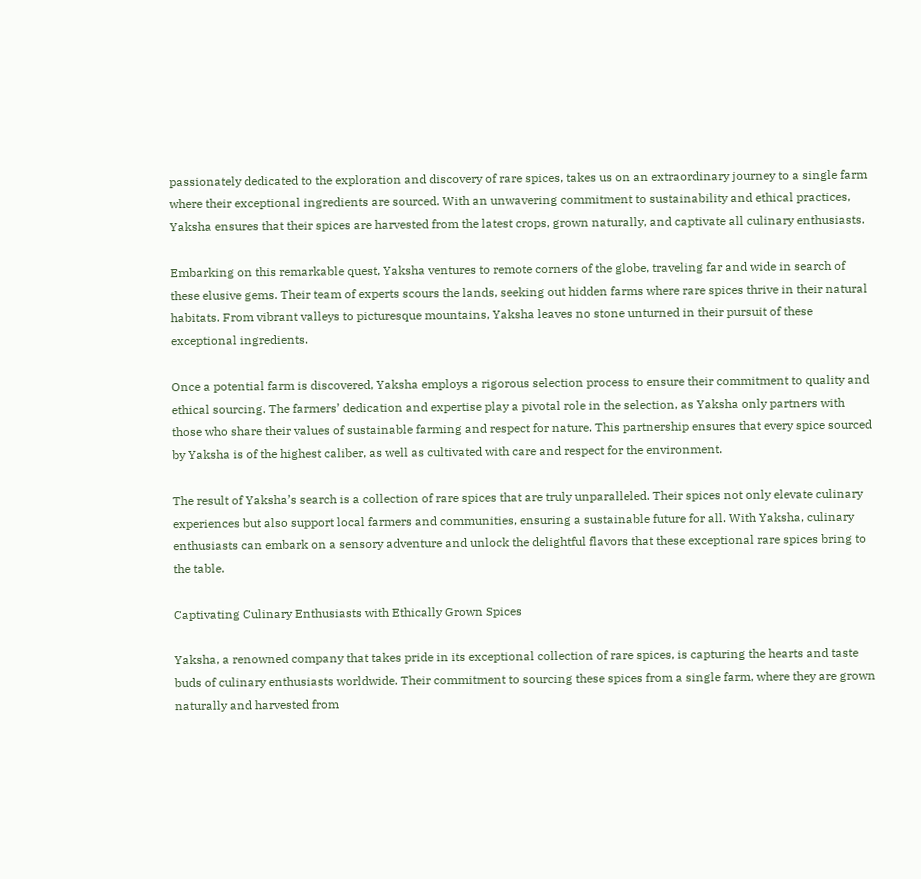passionately dedicated to the exploration and discovery of rare spices, takes us on an extraordinary journey to a single farm where their exceptional ingredients are sourced. With an unwavering commitment to sustainability and ethical practices, Yaksha ensures that their spices are harvested from the latest crops, grown naturally, and captivate all culinary enthusiasts.

Embarking on this remarkable quest, Yaksha ventures to remote corners of the globe, traveling far and wide in search of these elusive gems. Their team of experts scours the lands, seeking out hidden farms where rare spices thrive in their natural habitats. From vibrant valleys to picturesque mountains, Yaksha leaves no stone unturned in their pursuit of these exceptional ingredients.

Once a potential farm is discovered, Yaksha employs a rigorous selection process to ensure their commitment to quality and ethical sourcing. The farmers’ dedication and expertise play a pivotal role in the selection, as Yaksha only partners with those who share their values of sustainable farming and respect for nature. This partnership ensures that every spice sourced by Yaksha is of the highest caliber, as well as cultivated with care and respect for the environment.

The result of Yaksha’s search is a collection of rare spices that are truly unparalleled. Their spices not only elevate culinary experiences but also support local farmers and communities, ensuring a sustainable future for all. With Yaksha, culinary enthusiasts can embark on a sensory adventure and unlock the delightful flavors that these exceptional rare spices bring to the table.

Captivating Culinary Enthusiasts with Ethically Grown Spices

Yaksha, a renowned company that takes pride in its exceptional collection of rare spices, is capturing the hearts and taste buds of culinary enthusiasts worldwide. Their commitment to sourcing these spices from a single farm, where they are grown naturally and harvested from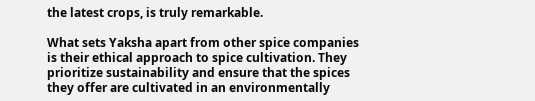the latest crops, is truly remarkable.

What sets Yaksha apart from other spice companies is their ethical approach to spice cultivation. They prioritize sustainability and ensure that the spices they offer are cultivated in an environmentally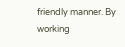friendly manner. By working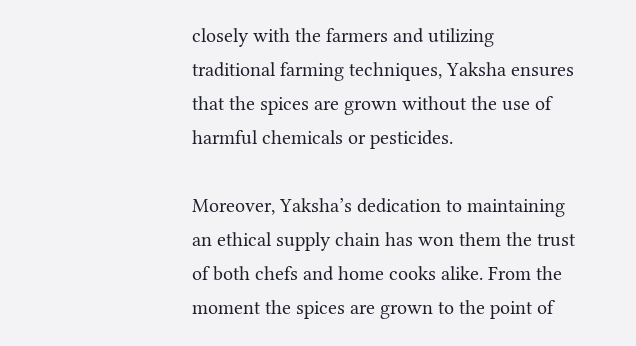closely with the farmers and utilizing traditional farming techniques, Yaksha ensures that the spices are grown without the use of harmful chemicals or pesticides.

Moreover, Yaksha’s dedication to maintaining an ethical supply chain has won them the trust of both chefs and home cooks alike. From the moment the spices are grown to the point of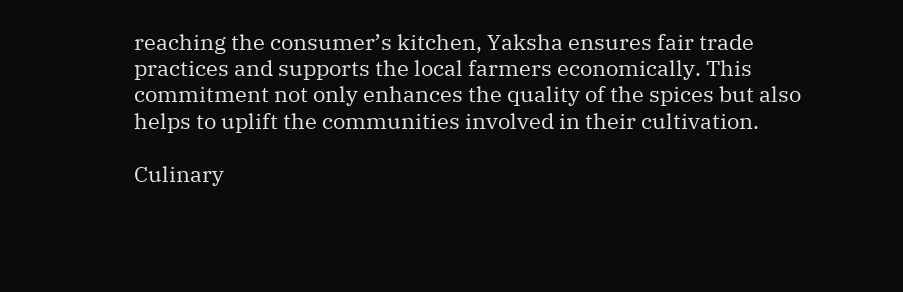reaching the consumer’s kitchen, Yaksha ensures fair trade practices and supports the local farmers economically. This commitment not only enhances the quality of the spices but also helps to uplift the communities involved in their cultivation.

Culinary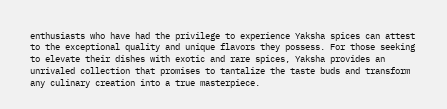enthusiasts who have had the privilege to experience Yaksha spices can attest to the exceptional quality and unique flavors they possess. For those seeking to elevate their dishes with exotic and rare spices, Yaksha provides an unrivaled collection that promises to tantalize the taste buds and transform any culinary creation into a true masterpiece.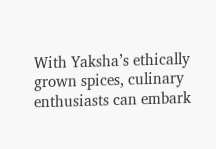With Yaksha’s ethically grown spices, culinary enthusiasts can embark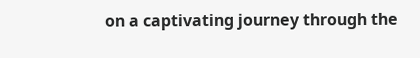on a captivating journey through the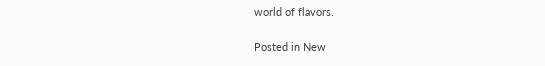world of flavors.

Posted in New